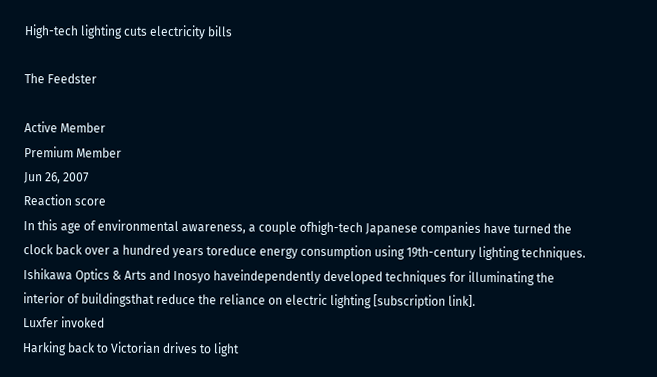High-tech lighting cuts electricity bills

The Feedster

Active Member
Premium Member
Jun 26, 2007
Reaction score
In this age of environmental awareness, a couple ofhigh-tech Japanese companies have turned the clock back over a hundred years toreduce energy consumption using 19th-century lighting techniques.
Ishikawa Optics & Arts and Inosyo haveindependently developed techniques for illuminating the interior of buildingsthat reduce the reliance on electric lighting [subscription link].
Luxfer invoked
Harking back to Victorian drives to light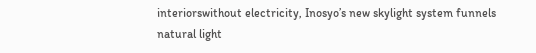interiorswithout electricity, Inosyo’s new skylight system funnels natural light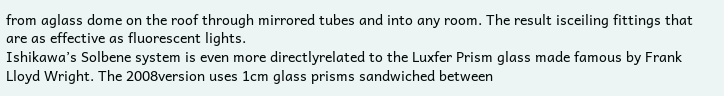from aglass dome on the roof through mirrored tubes and into any room. The result isceiling fittings that are as effective as fluorescent lights.
Ishikawa’s Solbene system is even more directlyrelated to the Luxfer Prism glass made famous by Frank Lloyd Wright. The 2008version uses 1cm glass prisms sandwiched between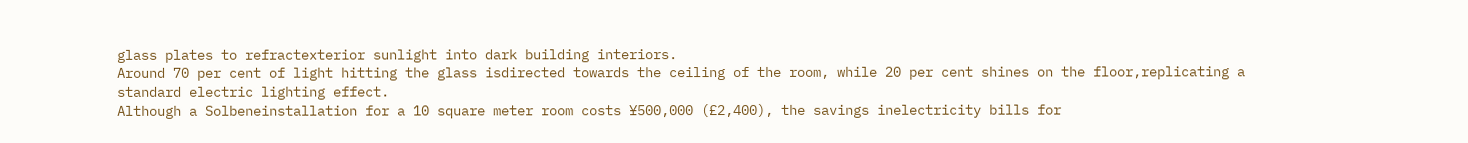glass plates to refractexterior sunlight into dark building interiors.
Around 70 per cent of light hitting the glass isdirected towards the ceiling of the room, while 20 per cent shines on the floor,replicating a standard electric lighting effect.
Although a Solbeneinstallation for a 10 square meter room costs ¥500,000 (£2,400), the savings inelectricity bills for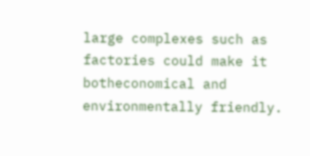large complexes such as factories could make it botheconomical and environmentally friendly.